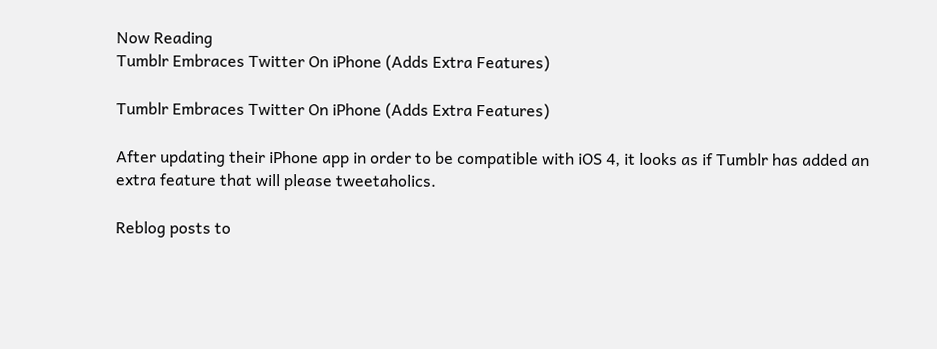Now Reading
Tumblr Embraces Twitter On iPhone (Adds Extra Features)

Tumblr Embraces Twitter On iPhone (Adds Extra Features)

After updating their iPhone app in order to be compatible with iOS 4, it looks as if Tumblr has added an extra feature that will please tweetaholics.

Reblog posts to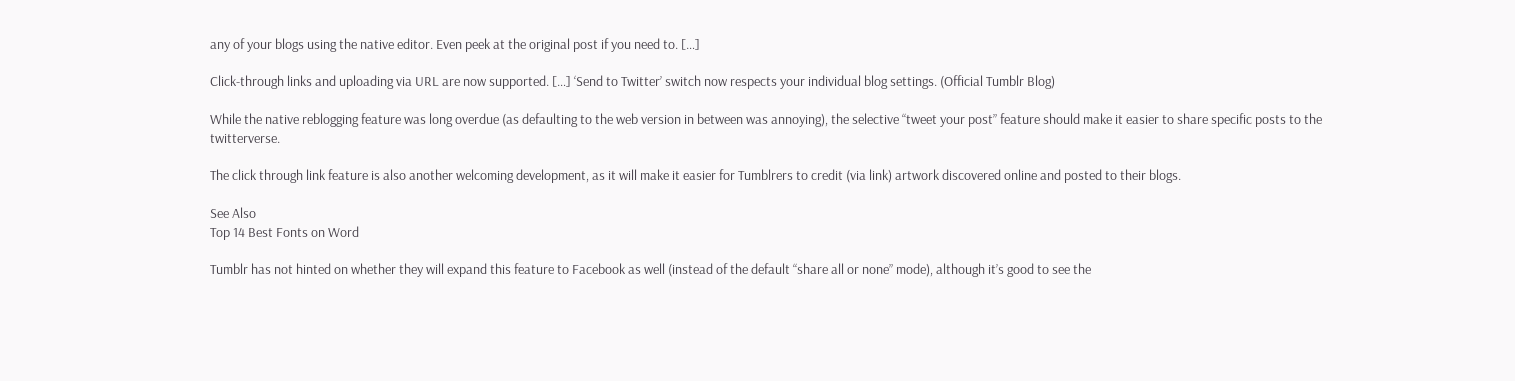any of your blogs using the native editor. Even peek at the original post if you need to. […]

Click-through links and uploading via URL are now supported. […] ‘Send to Twitter’ switch now respects your individual blog settings. (Official Tumblr Blog)

While the native reblogging feature was long overdue (as defaulting to the web version in between was annoying), the selective “tweet your post” feature should make it easier to share specific posts to the twitterverse.

The click through link feature is also another welcoming development, as it will make it easier for Tumblrers to credit (via link) artwork discovered online and posted to their blogs.

See Also
Top 14 Best Fonts on Word

Tumblr has not hinted on whether they will expand this feature to Facebook as well (instead of the default “share all or none” mode), although it’s good to see the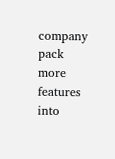company pack more features into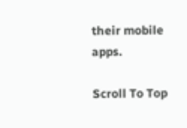their mobile apps.

Scroll To Top